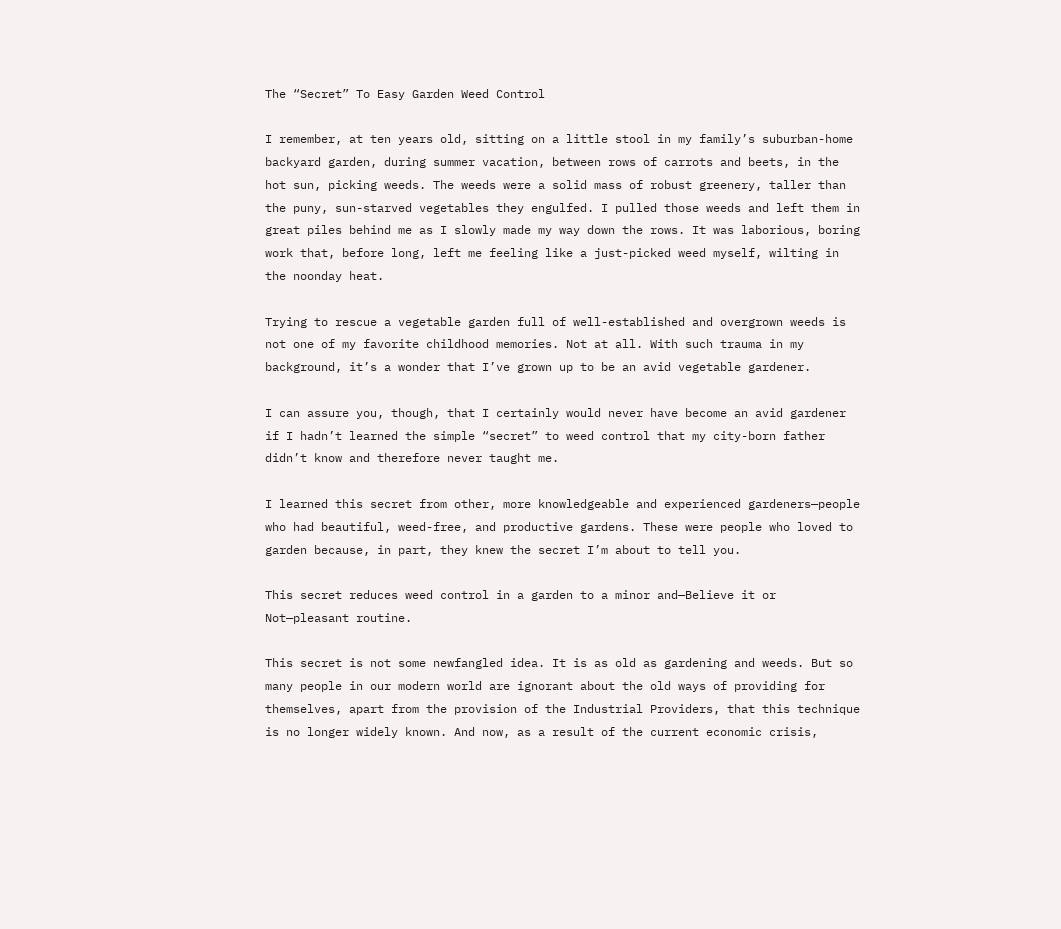The “Secret” To Easy Garden Weed Control

I remember, at ten years old, sitting on a little stool in my family’s suburban-home backyard garden, during summer vacation, between rows of carrots and beets, in the hot sun, picking weeds. The weeds were a solid mass of robust greenery, taller than the puny, sun-starved vegetables they engulfed. I pulled those weeds and left them in great piles behind me as I slowly made my way down the rows. It was laborious, boring work that, before long, left me feeling like a just-picked weed myself, wilting in the noonday heat.

Trying to rescue a vegetable garden full of well-established and overgrown weeds is not one of my favorite childhood memories. Not at all. With such trauma in my background, it’s a wonder that I’ve grown up to be an avid vegetable gardener.

I can assure you, though, that I certainly would never have become an avid gardener if I hadn’t learned the simple “secret” to weed control that my city-born father didn’t know and therefore never taught me.

I learned this secret from other, more knowledgeable and experienced gardeners—people who had beautiful, weed-free, and productive gardens. These were people who loved to garden because, in part, they knew the secret I’m about to tell you.

This secret reduces weed control in a garden to a minor and—Believe it or Not—pleasant routine.

This secret is not some newfangled idea. It is as old as gardening and weeds. But so many people in our modern world are ignorant about the old ways of providing for themselves, apart from the provision of the Industrial Providers, that this technique is no longer widely known. And now, as a result of the current economic crisis,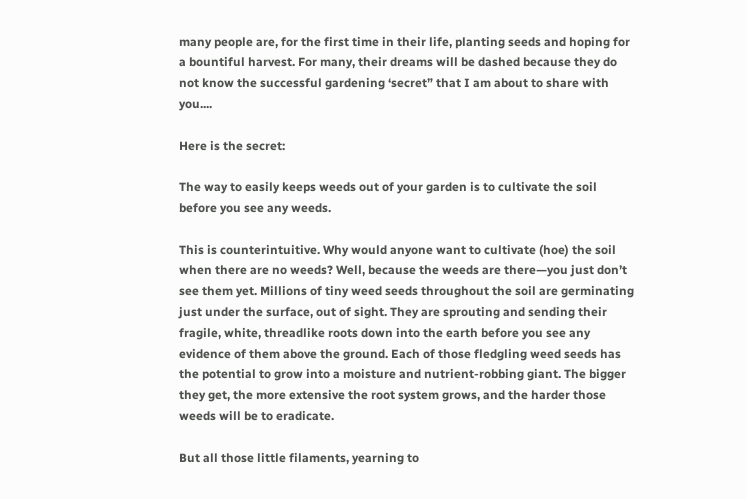many people are, for the first time in their life, planting seeds and hoping for a bountiful harvest. For many, their dreams will be dashed because they do not know the successful gardening ‘secret” that I am about to share with you....

Here is the secret:

The way to easily keeps weeds out of your garden is to cultivate the soil before you see any weeds.

This is counterintuitive. Why would anyone want to cultivate (hoe) the soil when there are no weeds? Well, because the weeds are there—you just don’t see them yet. Millions of tiny weed seeds throughout the soil are germinating just under the surface, out of sight. They are sprouting and sending their fragile, white, threadlike roots down into the earth before you see any evidence of them above the ground. Each of those fledgling weed seeds has the potential to grow into a moisture and nutrient-robbing giant. The bigger they get, the more extensive the root system grows, and the harder those weeds will be to eradicate.

But all those little filaments, yearning to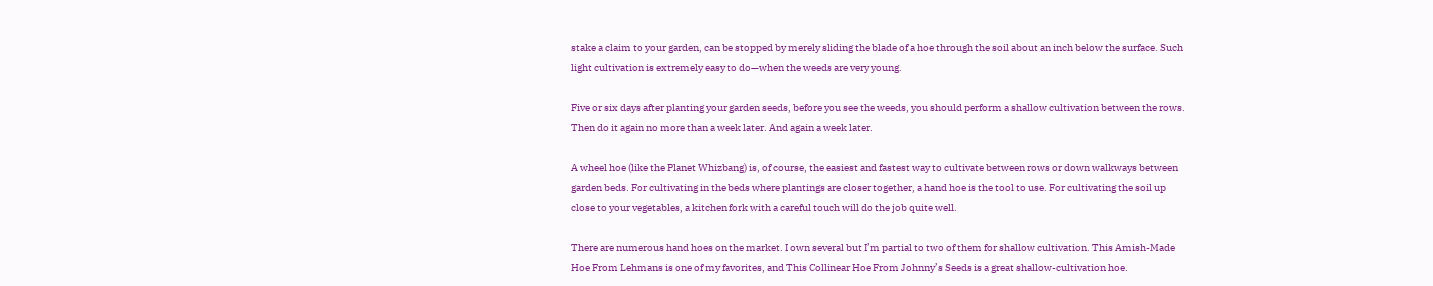stake a claim to your garden, can be stopped by merely sliding the blade of a hoe through the soil about an inch below the surface. Such light cultivation is extremely easy to do—when the weeds are very young.

Five or six days after planting your garden seeds, before you see the weeds, you should perform a shallow cultivation between the rows. Then do it again no more than a week later. And again a week later.

A wheel hoe (like the Planet Whizbang) is, of course, the easiest and fastest way to cultivate between rows or down walkways between garden beds. For cultivating in the beds where plantings are closer together, a hand hoe is the tool to use. For cultivating the soil up close to your vegetables, a kitchen fork with a careful touch will do the job quite well.

There are numerous hand hoes on the market. I own several but I’m partial to two of them for shallow cultivation. This Amish-Made Hoe From Lehmans is one of my favorites, and This Collinear Hoe From Johnny’s Seeds is a great shallow-cultivation hoe.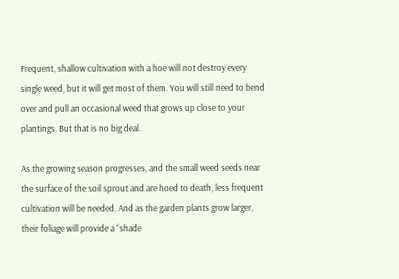Frequent, shallow cultivation with a hoe will not destroy every single weed, but it will get most of them. You will still need to bend over and pull an occasional weed that grows up close to your plantings. But that is no big deal.

As the growing season progresses, and the small weed seeds near the surface of the soil sprout and are hoed to death, less frequent cultivation will be needed. And as the garden plants grow larger, their foliage will provide a “shade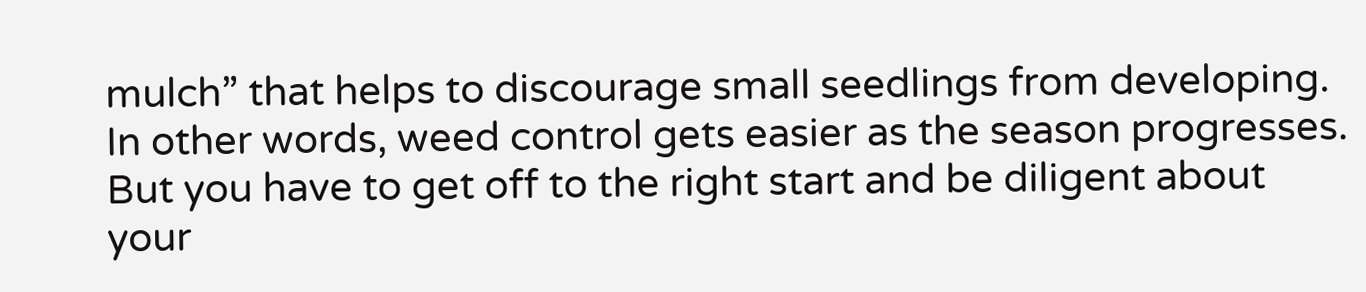mulch” that helps to discourage small seedlings from developing. In other words, weed control gets easier as the season progresses. But you have to get off to the right start and be diligent about your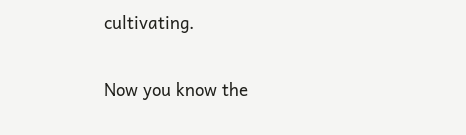cultivating.

Now you know the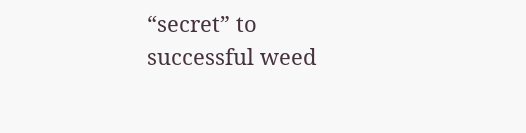“secret” to successful weed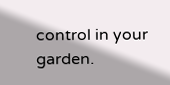control in your garden.